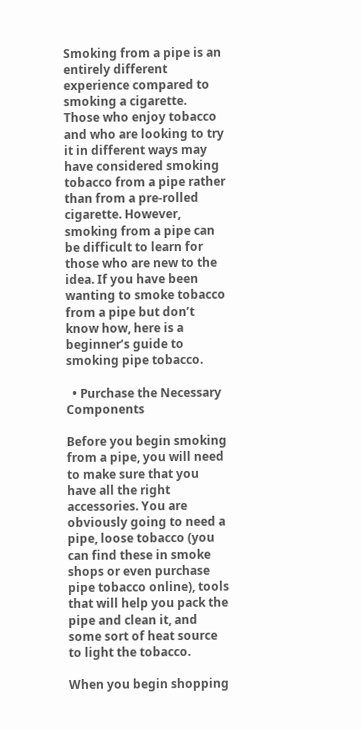Smoking from a pipe is an entirely different experience compared to smoking a cigarette. Those who enjoy tobacco and who are looking to try it in different ways may have considered smoking tobacco from a pipe rather than from a pre-rolled cigarette. However, smoking from a pipe can be difficult to learn for those who are new to the idea. If you have been wanting to smoke tobacco from a pipe but don’t know how, here is a beginner’s guide to smoking pipe tobacco.

  • Purchase the Necessary Components

Before you begin smoking from a pipe, you will need to make sure that you have all the right accessories. You are obviously going to need a pipe, loose tobacco (you can find these in smoke shops or even purchase pipe tobacco online), tools that will help you pack the pipe and clean it, and some sort of heat source to light the tobacco.

When you begin shopping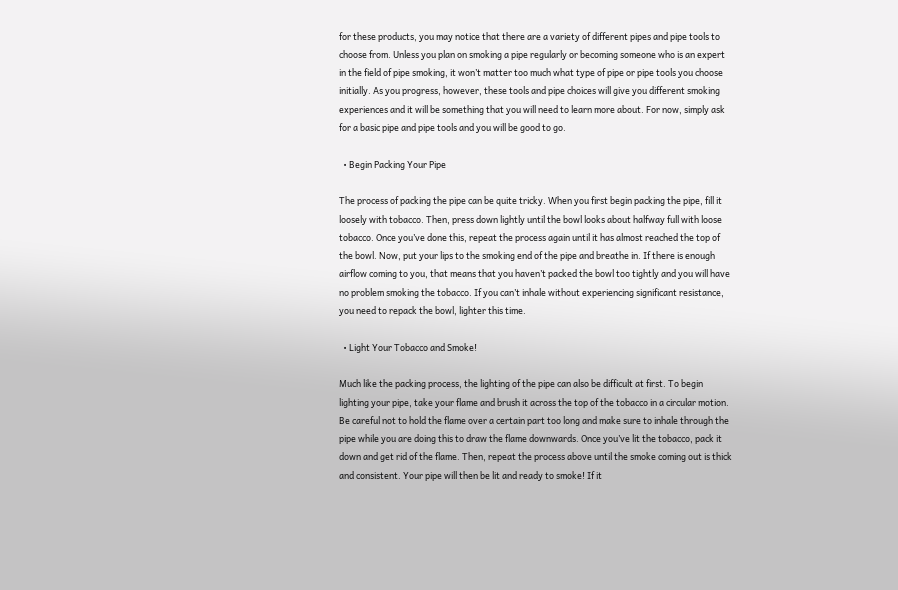for these products, you may notice that there are a variety of different pipes and pipe tools to choose from. Unless you plan on smoking a pipe regularly or becoming someone who is an expert in the field of pipe smoking, it won’t matter too much what type of pipe or pipe tools you choose initially. As you progress, however, these tools and pipe choices will give you different smoking experiences and it will be something that you will need to learn more about. For now, simply ask for a basic pipe and pipe tools and you will be good to go.

  • Begin Packing Your Pipe

The process of packing the pipe can be quite tricky. When you first begin packing the pipe, fill it loosely with tobacco. Then, press down lightly until the bowl looks about halfway full with loose tobacco. Once you’ve done this, repeat the process again until it has almost reached the top of the bowl. Now, put your lips to the smoking end of the pipe and breathe in. If there is enough airflow coming to you, that means that you haven’t packed the bowl too tightly and you will have no problem smoking the tobacco. If you can’t inhale without experiencing significant resistance, you need to repack the bowl, lighter this time.

  • Light Your Tobacco and Smoke!

Much like the packing process, the lighting of the pipe can also be difficult at first. To begin lighting your pipe, take your flame and brush it across the top of the tobacco in a circular motion. Be careful not to hold the flame over a certain part too long and make sure to inhale through the pipe while you are doing this to draw the flame downwards. Once you’ve lit the tobacco, pack it down and get rid of the flame. Then, repeat the process above until the smoke coming out is thick and consistent. Your pipe will then be lit and ready to smoke! If it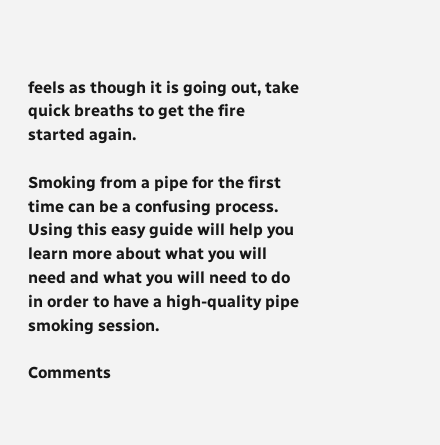feels as though it is going out, take quick breaths to get the fire started again.

Smoking from a pipe for the first time can be a confusing process. Using this easy guide will help you learn more about what you will need and what you will need to do in order to have a high-quality pipe smoking session.

Comments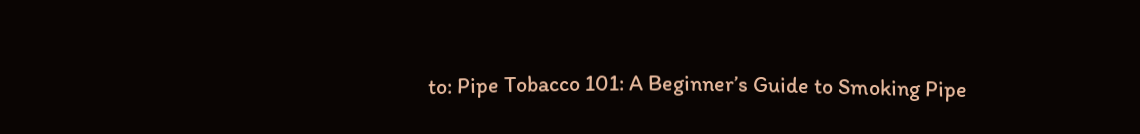to: Pipe Tobacco 101: A Beginner’s Guide to Smoking Pipe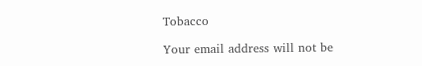Tobacco

Your email address will not be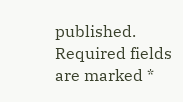published. Required fields are marked *